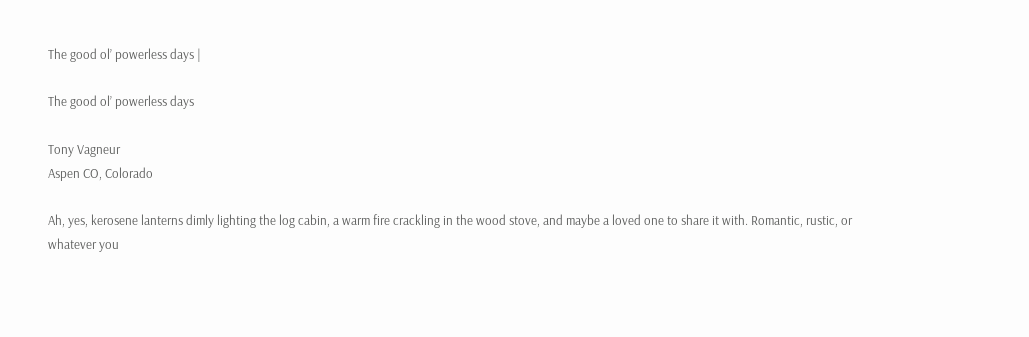The good ol’ powerless days |

The good ol’ powerless days

Tony Vagneur
Aspen CO, Colorado

Ah, yes, kerosene lanterns dimly lighting the log cabin, a warm fire crackling in the wood stove, and maybe a loved one to share it with. Romantic, rustic, or whatever you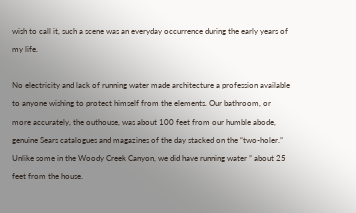wish to call it, such a scene was an everyday occurrence during the early years of my life.

No electricity and lack of running water made architecture a profession available to anyone wishing to protect himself from the elements. Our bathroom, or more accurately, the outhouse, was about 100 feet from our humble abode, genuine Sears catalogues and magazines of the day stacked on the “two-holer.” Unlike some in the Woody Creek Canyon, we did have running water ” about 25 feet from the house.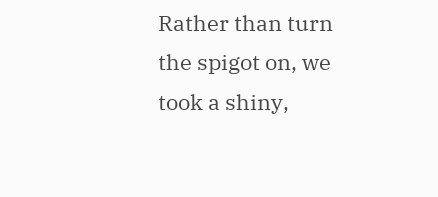Rather than turn the spigot on, we took a shiny,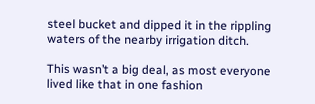steel bucket and dipped it in the rippling waters of the nearby irrigation ditch.

This wasn’t a big deal, as most everyone lived like that in one fashion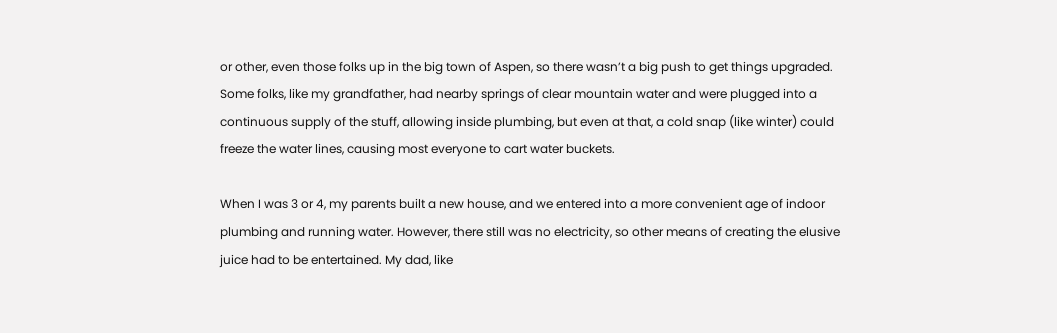or other, even those folks up in the big town of Aspen, so there wasn’t a big push to get things upgraded. Some folks, like my grandfather, had nearby springs of clear mountain water and were plugged into a continuous supply of the stuff, allowing inside plumbing, but even at that, a cold snap (like winter) could freeze the water lines, causing most everyone to cart water buckets.

When I was 3 or 4, my parents built a new house, and we entered into a more convenient age of indoor plumbing and running water. However, there still was no electricity, so other means of creating the elusive juice had to be entertained. My dad, like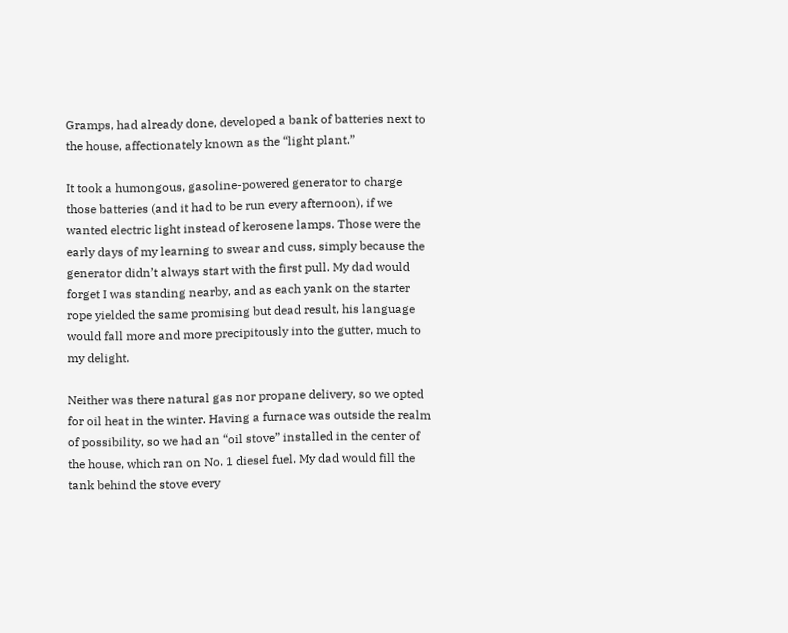Gramps, had already done, developed a bank of batteries next to the house, affectionately known as the “light plant.”

It took a humongous, gasoline-powered generator to charge those batteries (and it had to be run every afternoon), if we wanted electric light instead of kerosene lamps. Those were the early days of my learning to swear and cuss, simply because the generator didn’t always start with the first pull. My dad would forget I was standing nearby, and as each yank on the starter rope yielded the same promising but dead result, his language would fall more and more precipitously into the gutter, much to my delight.

Neither was there natural gas nor propane delivery, so we opted for oil heat in the winter. Having a furnace was outside the realm of possibility, so we had an “oil stove” installed in the center of the house, which ran on No. 1 diesel fuel. My dad would fill the tank behind the stove every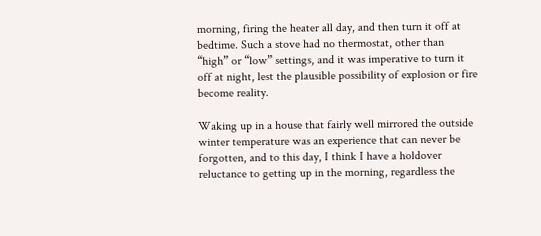morning, firing the heater all day, and then turn it off at bedtime. Such a stove had no thermostat, other than “high” or “low” settings, and it was imperative to turn it off at night, lest the plausible possibility of explosion or fire become reality.

Waking up in a house that fairly well mirrored the outside winter temperature was an experience that can never be forgotten, and to this day, I think I have a holdover reluctance to getting up in the morning, regardless the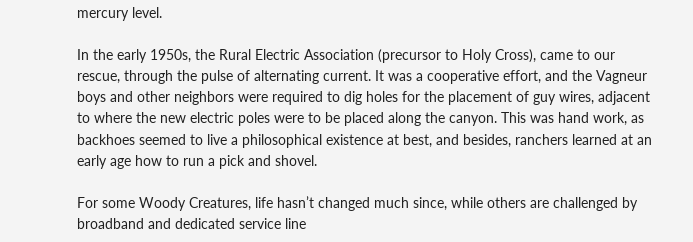mercury level.

In the early 1950s, the Rural Electric Association (precursor to Holy Cross), came to our rescue, through the pulse of alternating current. It was a cooperative effort, and the Vagneur boys and other neighbors were required to dig holes for the placement of guy wires, adjacent to where the new electric poles were to be placed along the canyon. This was hand work, as backhoes seemed to live a philosophical existence at best, and besides, ranchers learned at an early age how to run a pick and shovel.

For some Woody Creatures, life hasn’t changed much since, while others are challenged by broadband and dedicated service line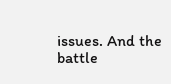issues. And the battle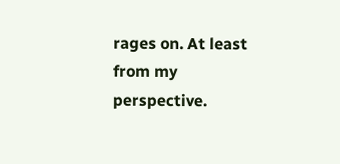rages on. At least from my perspective.